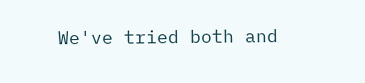We've tried both and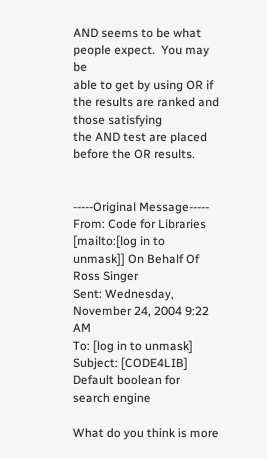AND seems to be what people expect.  You may be
able to get by using OR if the results are ranked and those satisfying
the AND test are placed before the OR results.


-----Original Message-----
From: Code for Libraries [mailto:[log in to unmask]] On Behalf Of
Ross Singer
Sent: Wednesday, November 24, 2004 9:22 AM
To: [log in to unmask]
Subject: [CODE4LIB] Default boolean for search engine

What do you think is more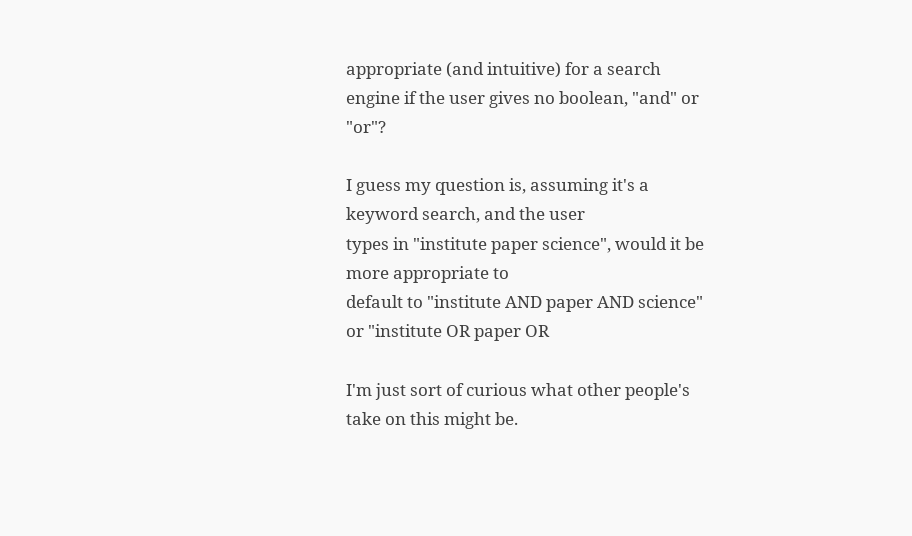appropriate (and intuitive) for a search
engine if the user gives no boolean, "and" or "or"?

I guess my question is, assuming it's a keyword search, and the user
types in "institute paper science", would it be more appropriate to
default to "institute AND paper AND science" or "institute OR paper OR

I'm just sort of curious what other people's take on this might be.